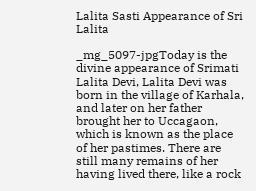Lalita Sasti Appearance of Sri Lalita

_mg_5097-jpgToday is the divine appearance of Srimati Lalita Devi, Lalita Devi was born in the village of Karhala, and later on her father brought her to Uccagaon, which is known as the place of her pastimes. There are still many remains of her having lived there, like a rock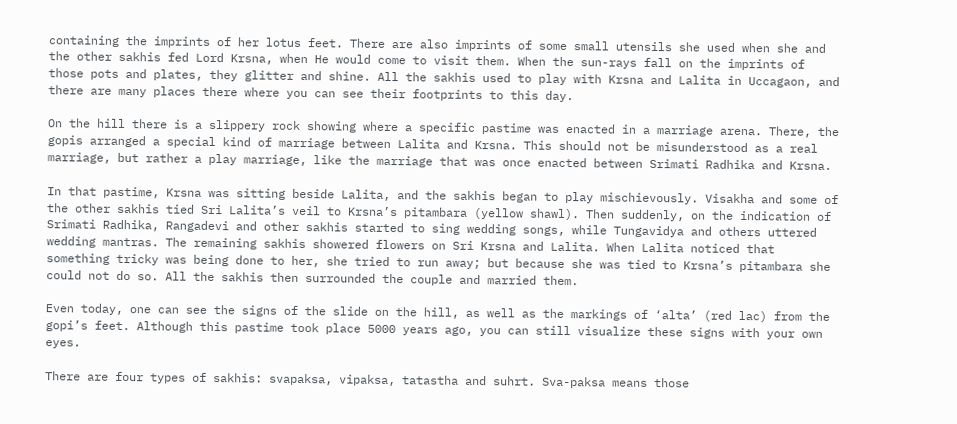containing the imprints of her lotus feet. There are also imprints of some small utensils she used when she and the other sakhis fed Lord Krsna, when He would come to visit them. When the sun-rays fall on the imprints of those pots and plates, they glitter and shine. All the sakhis used to play with Krsna and Lalita in Uccagaon, and there are many places there where you can see their footprints to this day.

On the hill there is a slippery rock showing where a specific pastime was enacted in a marriage arena. There, the gopis arranged a special kind of marriage between Lalita and Krsna. This should not be misunderstood as a real marriage, but rather a play marriage, like the marriage that was once enacted between Srimati Radhika and Krsna.

In that pastime, Krsna was sitting beside Lalita, and the sakhis began to play mischievously. Visakha and some of the other sakhis tied Sri Lalita’s veil to Krsna’s pitambara (yellow shawl). Then suddenly, on the indication of Srimati Radhika, Rangadevi and other sakhis started to sing wedding songs, while Tungavidya and others uttered wedding mantras. The remaining sakhis showered flowers on Sri Krsna and Lalita. When Lalita noticed that something tricky was being done to her, she tried to run away; but because she was tied to Krsna’s pitambara she could not do so. All the sakhis then surrounded the couple and married them.

Even today, one can see the signs of the slide on the hill, as well as the markings of ‘alta’ (red lac) from the gopi’s feet. Although this pastime took place 5000 years ago, you can still visualize these signs with your own eyes.

There are four types of sakhis: svapaksa, vipaksa, tatastha and suhrt. Sva-paksa means those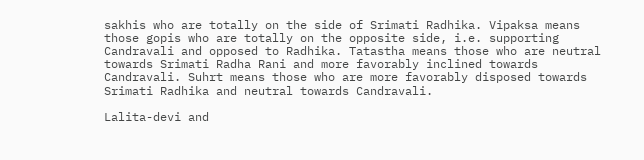sakhis who are totally on the side of Srimati Radhika. Vipaksa means those gopis who are totally on the opposite side, i.e. supporting Candravali and opposed to Radhika. Tatastha means those who are neutral towards Srimati Radha Rani and more favorably inclined towards Candravali. Suhrt means those who are more favorably disposed towards Srimati Radhika and neutral towards Candravali.

Lalita-devi and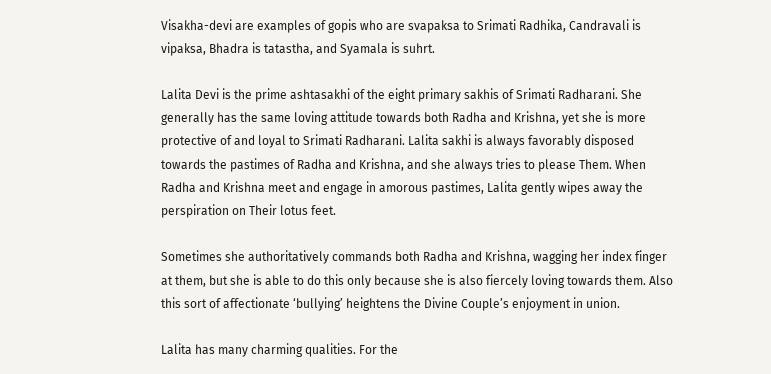Visakha-devi are examples of gopis who are svapaksa to Srimati Radhika, Candravali is vipaksa, Bhadra is tatastha, and Syamala is suhrt.

Lalita Devi is the prime ashtasakhi of the eight primary sakhis of Srimati Radharani. She generally has the same loving attitude towards both Radha and Krishna, yet she is more protective of and loyal to Srimati Radharani. Lalita sakhi is always favorably disposed towards the pastimes of Radha and Krishna, and she always tries to please Them. When Radha and Krishna meet and engage in amorous pastimes, Lalita gently wipes away the perspiration on Their lotus feet.

Sometimes she authoritatively commands both Radha and Krishna, wagging her index finger at them, but she is able to do this only because she is also fiercely loving towards them. Also this sort of affectionate ‘bullying’ heightens the Divine Couple’s enjoyment in union.

Lalita has many charming qualities. For the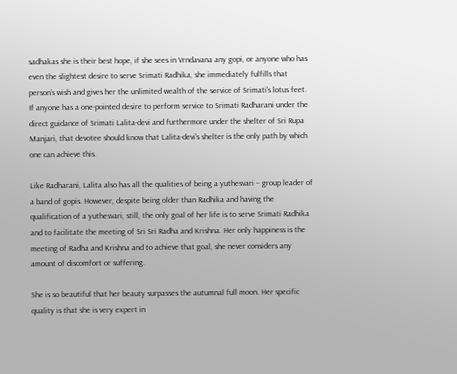sadhakas she is their best hope, if she sees in Vrndavana any gopi, or anyone who has even the slightest desire to serve Srimati Radhika, she immediately fulfills that person’s wish and gives her the unlimited wealth of the service of Srimati’s lotus feet. If anyone has a one-pointed desire to perform service to Srimati Radharani under the direct guidance of Srimati Lalita-devi and furthermore under the shelter of Sri Rupa Manjari, that devotee should know that Lalita-devi’s shelter is the only path by which one can achieve this.

Like Radharani, Lalita also has all the qualities of being a yuthesvari – group leader of a band of gopis. However, despite being older than Radhika and having the qualification of a yuthesvari, still, the only goal of her life is to serve Srimati Radhika and to facilitate the meeting of Sri Sri Radha and Krishna. Her only happiness is the meeting of Radha and Krishna and to achieve that goal, she never considers any amount of discomfort or suffering.

She is so beautiful that her beauty surpasses the autumnal full moon. Her specific quality is that she is very expert in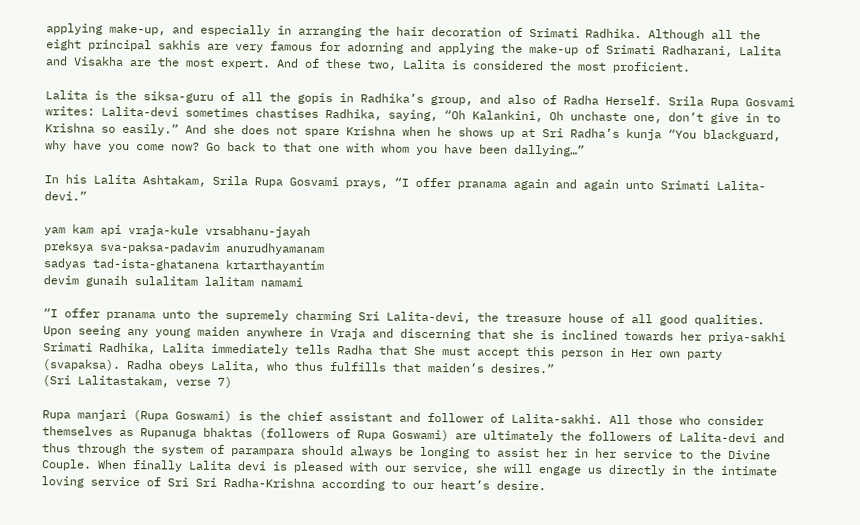applying make-up, and especially in arranging the hair decoration of Srimati Radhika. Although all the eight principal sakhis are very famous for adorning and applying the make-up of Srimati Radharani, Lalita and Visakha are the most expert. And of these two, Lalita is considered the most proficient.

Lalita is the siksa-guru of all the gopis in Radhika’s group, and also of Radha Herself. Srila Rupa Gosvami writes: Lalita-devi sometimes chastises Radhika, saying, “Oh Kalankini, Oh unchaste one, don’t give in to Krishna so easily.” And she does not spare Krishna when he shows up at Sri Radha’s kunja “You blackguard, why have you come now? Go back to that one with whom you have been dallying…”

In his Lalita Ashtakam, Srila Rupa Gosvami prays, “I offer pranama again and again unto Srimati Lalita-devi.”

yam kam api vraja-kule vrsabhanu-jayah
preksya sva-paksa-padavim anurudhyamanam
sadyas tad-ista-ghatanena krtarthayantim
devim gunaih sulalitam lalitam namami

“I offer pranama unto the supremely charming Sri Lalita-devi, the treasure house of all good qualities. Upon seeing any young maiden anywhere in Vraja and discerning that she is inclined towards her priya-sakhi Srimati Radhika, Lalita immediately tells Radha that She must accept this person in Her own party (svapaksa). Radha obeys Lalita, who thus fulfills that maiden’s desires.”
(Sri Lalitastakam, verse 7)

Rupa manjari (Rupa Goswami) is the chief assistant and follower of Lalita-sakhi. All those who consider themselves as Rupanuga bhaktas (followers of Rupa Goswami) are ultimately the followers of Lalita-devi and thus through the system of parampara should always be longing to assist her in her service to the Divine Couple. When finally Lalita devi is pleased with our service, she will engage us directly in the intimate loving service of Sri Sri Radha-Krishna according to our heart’s desire.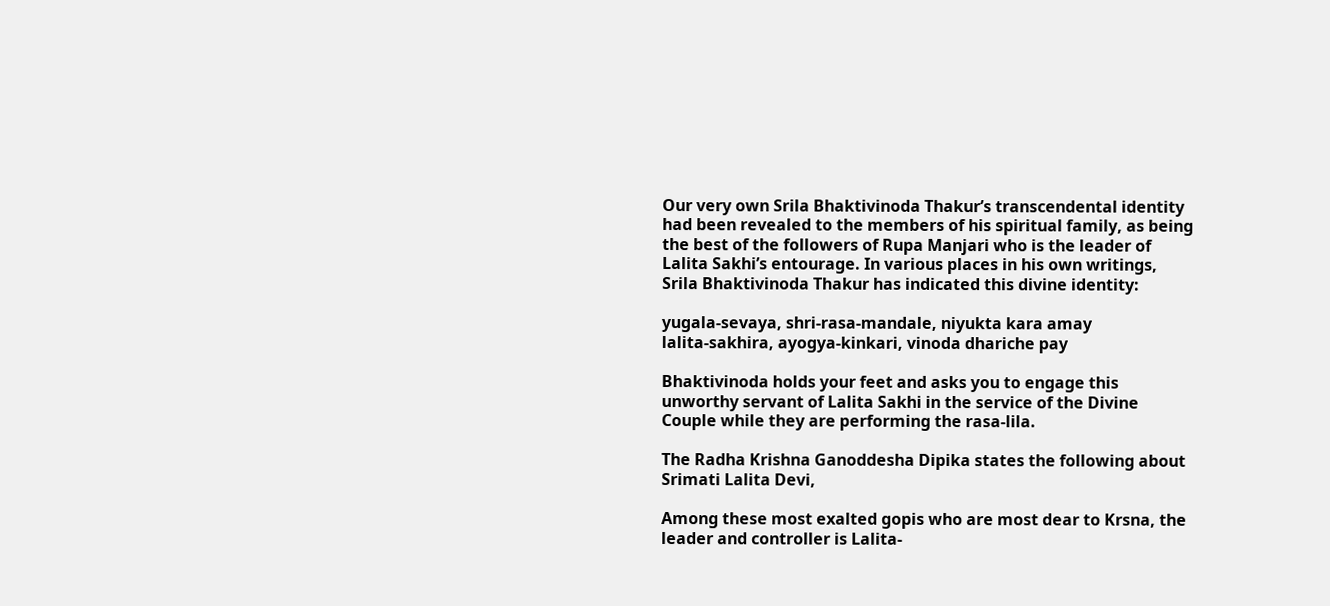Our very own Srila Bhaktivinoda Thakur’s transcendental identity had been revealed to the members of his spiritual family, as being the best of the followers of Rupa Manjari who is the leader of Lalita Sakhi’s entourage. In various places in his own writings, Srila Bhaktivinoda Thakur has indicated this divine identity:

yugala-sevaya, shri-rasa-mandale, niyukta kara amay
lalita-sakhira, ayogya-kinkari, vinoda dhariche pay

Bhaktivinoda holds your feet and asks you to engage this unworthy servant of Lalita Sakhi in the service of the Divine Couple while they are performing the rasa-lila.

The Radha Krishna Ganoddesha Dipika states the following about Srimati Lalita Devi,

Among these most exalted gopis who are most dear to Krsna, the leader and controller is Lalita-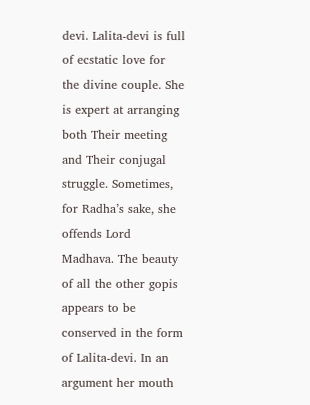devi. Lalita-devi is full of ecstatic love for the divine couple. She is expert at arranging both Their meeting and Their conjugal struggle. Sometimes, for Radha’s sake, she offends Lord Madhava. The beauty of all the other gopis appears to be conserved in the form of Lalita-devi. In an argument her mouth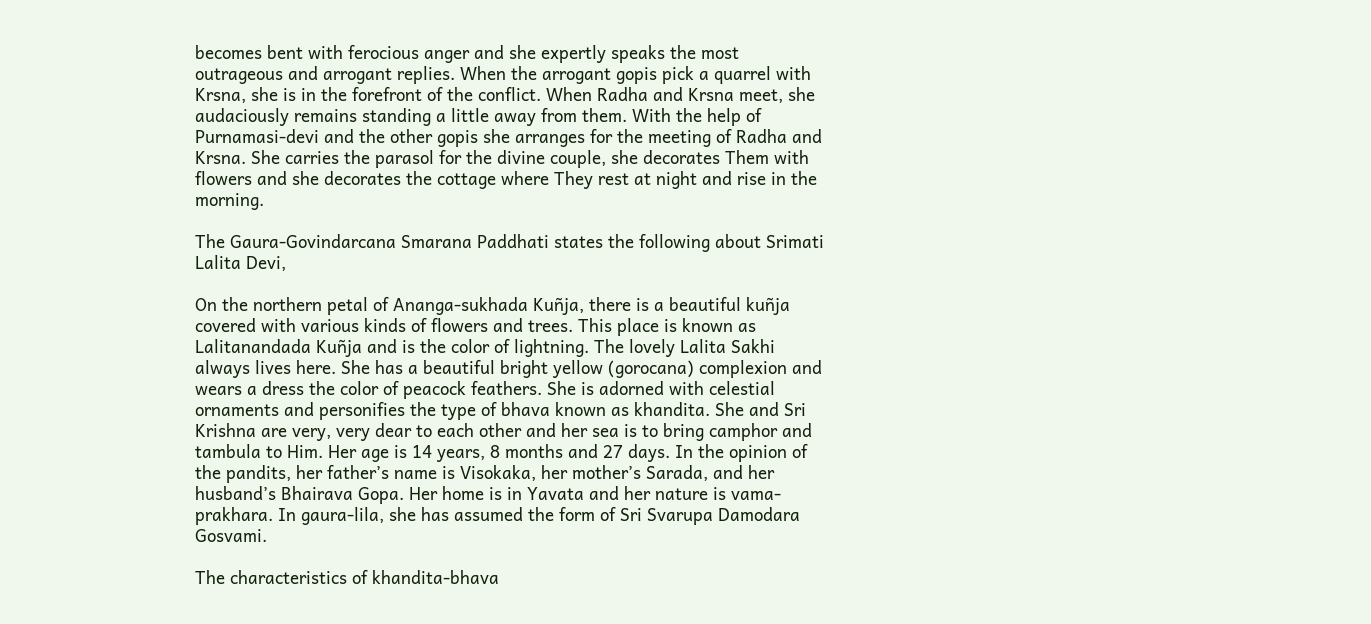becomes bent with ferocious anger and she expertly speaks the most outrageous and arrogant replies. When the arrogant gopis pick a quarrel with Krsna, she is in the forefront of the conflict. When Radha and Krsna meet, she audaciously remains standing a little away from them. With the help of Purnamasi-devi and the other gopis she arranges for the meeting of Radha and Krsna. She carries the parasol for the divine couple, she decorates Them with flowers and she decorates the cottage where They rest at night and rise in the morning.

The Gaura-Govindarcana Smarana Paddhati states the following about Srimati Lalita Devi,

On the northern petal of Ananga-sukhada Kuñja, there is a beautiful kuñja covered with various kinds of flowers and trees. This place is known as Lalitanandada Kuñja and is the color of lightning. The lovely Lalita Sakhi always lives here. She has a beautiful bright yellow (gorocana) complexion and wears a dress the color of peacock feathers. She is adorned with celestial ornaments and personifies the type of bhava known as khandita. She and Sri Krishna are very, very dear to each other and her sea is to bring camphor and tambula to Him. Her age is 14 years, 8 months and 27 days. In the opinion of the pandits, her father’s name is Visokaka, her mother’s Sarada, and her husband’s Bhairava Gopa. Her home is in Yavata and her nature is vama-prakhara. In gaura-lila, she has assumed the form of Sri Svarupa Damodara Gosvami.

The characteristics of khandita-bhava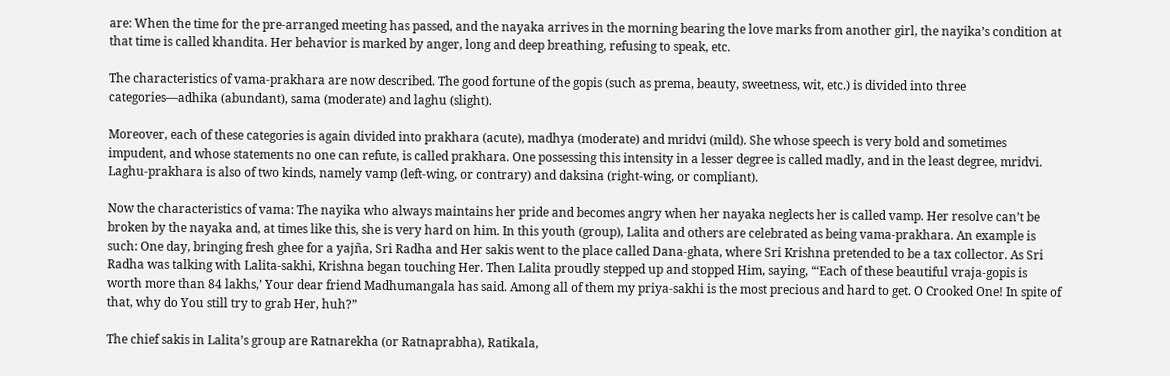are: When the time for the pre-arranged meeting has passed, and the nayaka arrives in the morning bearing the love marks from another girl, the nayika’s condition at that time is called khandita. Her behavior is marked by anger, long and deep breathing, refusing to speak, etc.

The characteristics of vama-prakhara are now described. The good fortune of the gopis (such as prema, beauty, sweetness, wit, etc.) is divided into three categories—adhika (abundant), sama (moderate) and laghu (slight).

Moreover, each of these categories is again divided into prakhara (acute), madhya (moderate) and mridvi (mild). She whose speech is very bold and sometimes impudent, and whose statements no one can refute, is called prakhara. One possessing this intensity in a lesser degree is called madly, and in the least degree, mridvi. Laghu-prakhara is also of two kinds, namely vamp (left-wing, or contrary) and daksina (right-wing, or compliant).

Now the characteristics of vama: The nayika who always maintains her pride and becomes angry when her nayaka neglects her is called vamp. Her resolve can’t be broken by the nayaka and, at times like this, she is very hard on him. In this youth (group), Lalita and others are celebrated as being vama-prakhara. An example is such: One day, bringing fresh ghee for a yajña, Sri Radha and Her sakis went to the place called Dana-ghata, where Sri Krishna pretended to be a tax collector. As Sri Radha was talking with Lalita-sakhi, Krishna began touching Her. Then Lalita proudly stepped up and stopped Him, saying, “‘Each of these beautiful vraja-gopis is worth more than 84 lakhs,’ Your dear friend Madhumangala has said. Among all of them my priya-sakhi is the most precious and hard to get. O Crooked One! In spite of that, why do You still try to grab Her, huh?”

The chief sakis in Lalita’s group are Ratnarekha (or Ratnaprabha), Ratikala,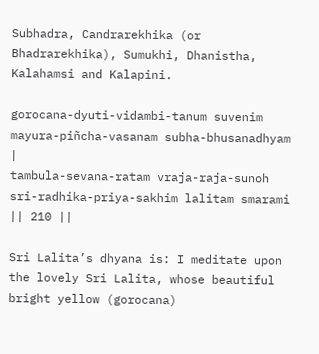Subhadra, Candrarekhika (or Bhadrarekhika), Sumukhi, Dhanistha, Kalahamsi and Kalapini.

gorocana-dyuti-vidambi-tanum suvenim
mayura-piñcha-vasanam subha-bhusanadhyam |
tambula-sevana-ratam vraja-raja-sunoh
sri-radhika-priya-sakhim lalitam smarami || 210 ||

Sri Lalita’s dhyana is: I meditate upon the lovely Sri Lalita, whose beautiful bright yellow (gorocana)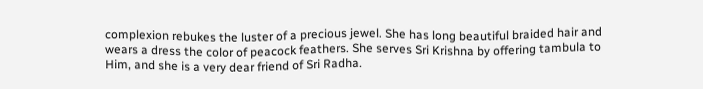complexion rebukes the luster of a precious jewel. She has long beautiful braided hair and wears a dress the color of peacock feathers. She serves Sri Krishna by offering tambula to Him, and she is a very dear friend of Sri Radha.